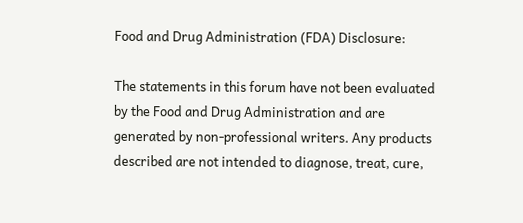Food and Drug Administration (FDA) Disclosure:

The statements in this forum have not been evaluated by the Food and Drug Administration and are generated by non-professional writers. Any products described are not intended to diagnose, treat, cure,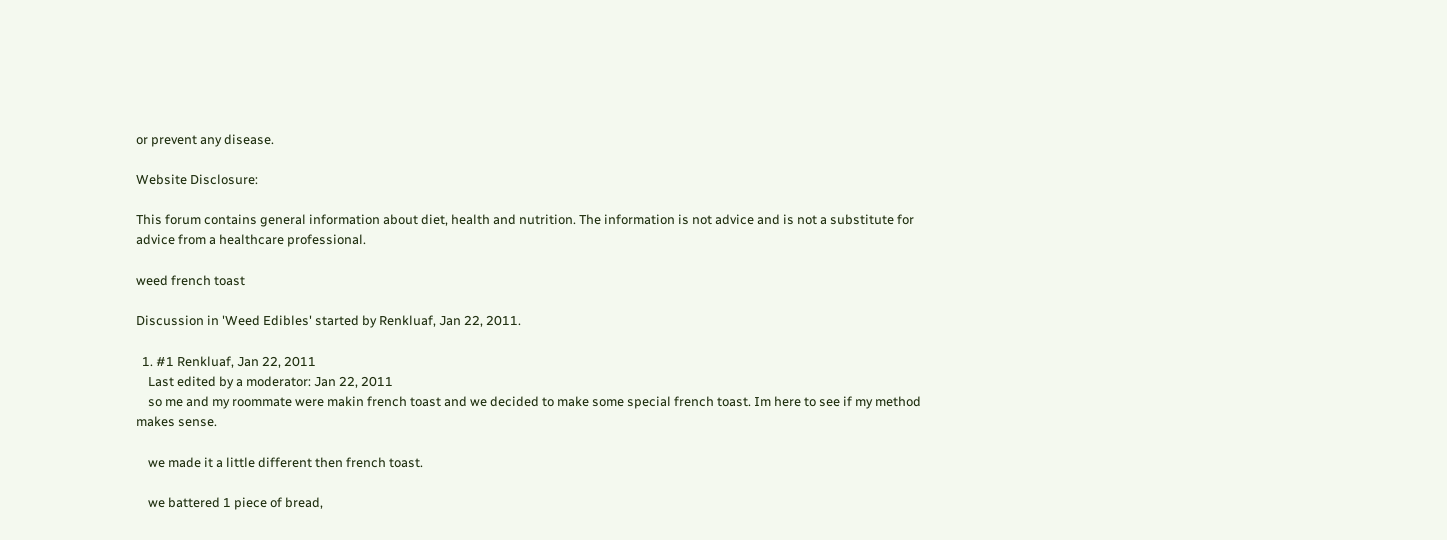or prevent any disease.

Website Disclosure:

This forum contains general information about diet, health and nutrition. The information is not advice and is not a substitute for advice from a healthcare professional.

weed french toast

Discussion in 'Weed Edibles' started by Renkluaf, Jan 22, 2011.

  1. #1 Renkluaf, Jan 22, 2011
    Last edited by a moderator: Jan 22, 2011
    so me and my roommate were makin french toast and we decided to make some special french toast. Im here to see if my method makes sense.

    we made it a little different then french toast.

    we battered 1 piece of bread,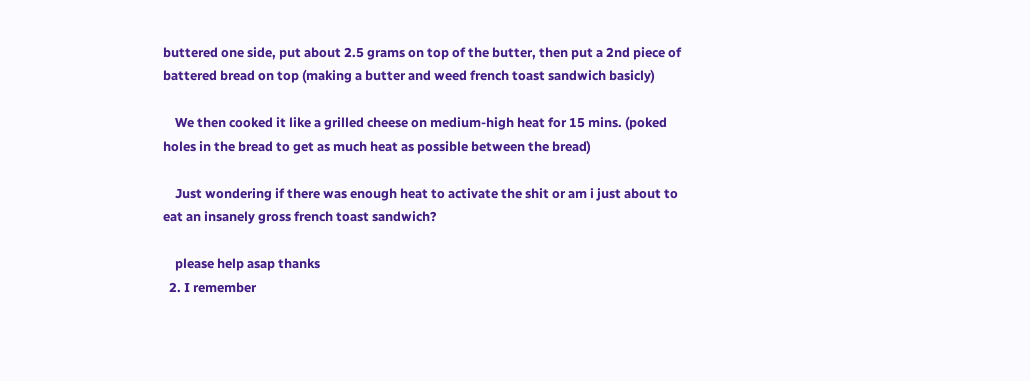buttered one side, put about 2.5 grams on top of the butter, then put a 2nd piece of battered bread on top (making a butter and weed french toast sandwich basicly)

    We then cooked it like a grilled cheese on medium-high heat for 15 mins. (poked holes in the bread to get as much heat as possible between the bread)

    Just wondering if there was enough heat to activate the shit or am i just about to eat an insanely gross french toast sandwich?

    please help asap thanks
  2. I remember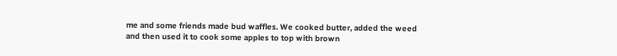me and some friends made bud waffles. We cooked butter, added the weed and then used it to cook some apples to top with brown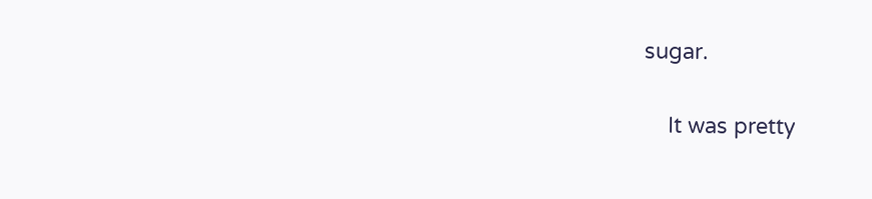sugar.

    It was pretty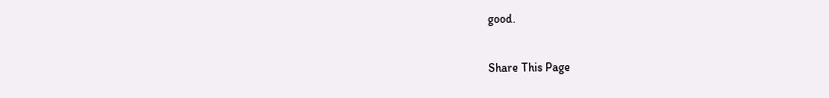good.

Share This Page